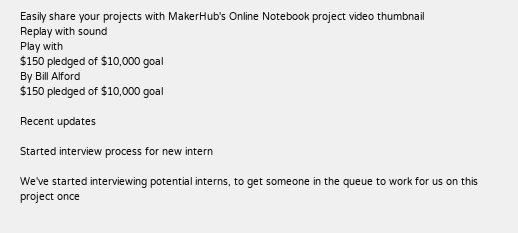Easily share your projects with MakerHub's Online Notebook project video thumbnail
Replay with sound
Play with
$150 pledged of $10,000 goal
By Bill Alford
$150 pledged of $10,000 goal

Recent updates

Started interview process for new intern

We've started interviewing potential interns, to get someone in the queue to work for us on this project once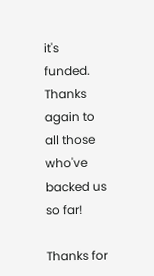it's funded. Thanks again to all those who've backed us so far!

Thanks for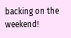backing on the weekend!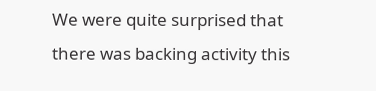We were quite surprised that there was backing activity this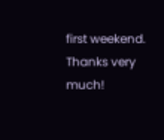first weekend. Thanks very much!